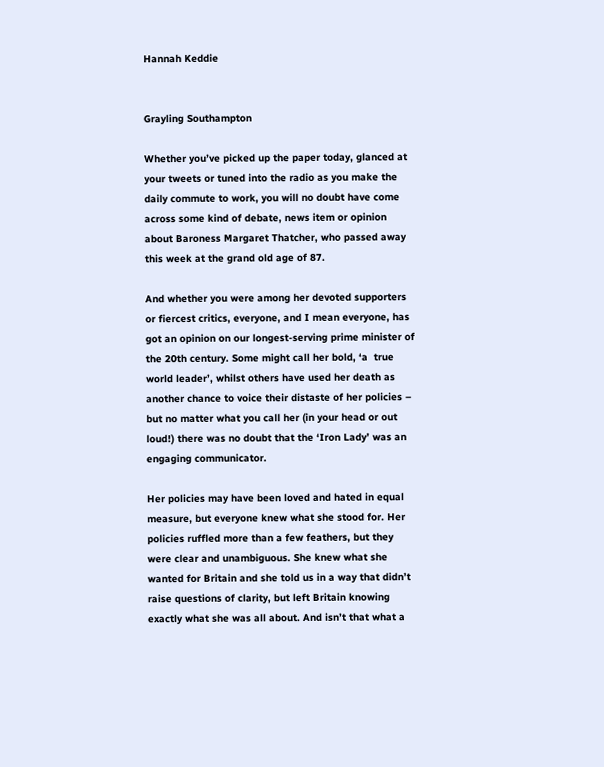Hannah Keddie


Grayling Southampton

Whether you’ve picked up the paper today, glanced at your tweets or tuned into the radio as you make the daily commute to work, you will no doubt have come across some kind of debate, news item or opinion about Baroness Margaret Thatcher, who passed away this week at the grand old age of 87.

And whether you were among her devoted supporters or fiercest critics, everyone, and I mean everyone, has got an opinion on our longest-serving prime minister of the 20th century. Some might call her bold, ‘a  true world leader’, whilst others have used her death as another chance to voice their distaste of her policies – but no matter what you call her (in your head or out loud!) there was no doubt that the ‘Iron Lady’ was an engaging communicator.

Her policies may have been loved and hated in equal measure, but everyone knew what she stood for. Her policies ruffled more than a few feathers, but they were clear and unambiguous. She knew what she wanted for Britain and she told us in a way that didn’t raise questions of clarity, but left Britain knowing exactly what she was all about. And isn’t that what a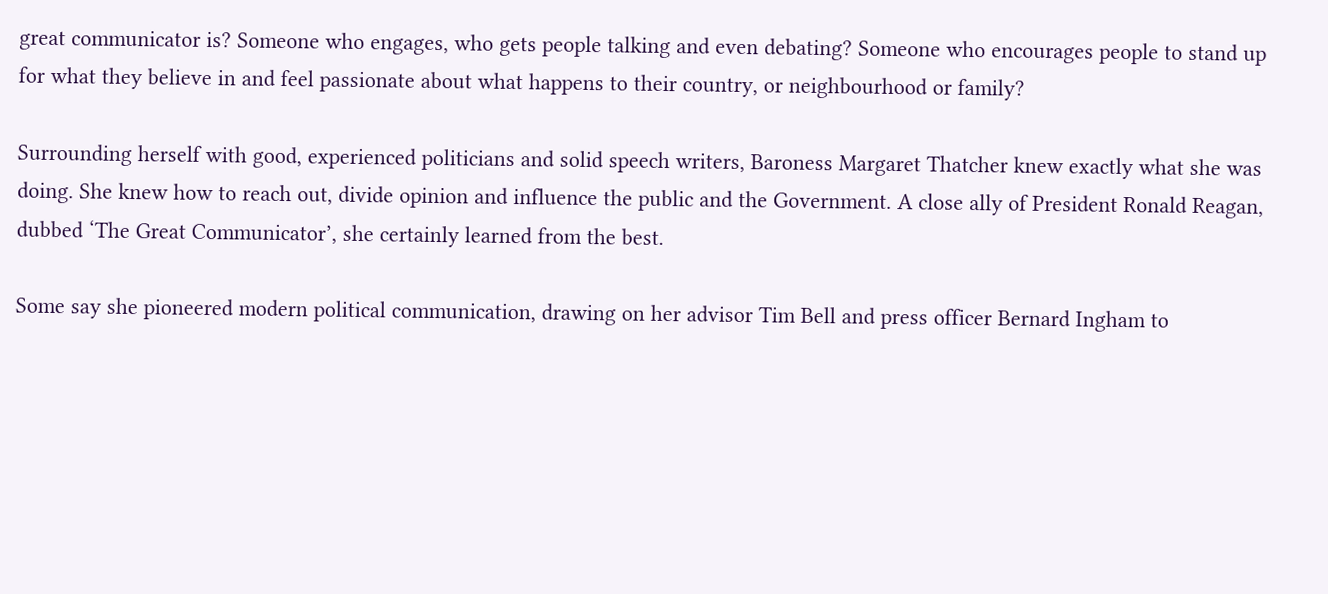great communicator is? Someone who engages, who gets people talking and even debating? Someone who encourages people to stand up for what they believe in and feel passionate about what happens to their country, or neighbourhood or family?

Surrounding herself with good, experienced politicians and solid speech writers, Baroness Margaret Thatcher knew exactly what she was doing. She knew how to reach out, divide opinion and influence the public and the Government. A close ally of President Ronald Reagan, dubbed ‘The Great Communicator’, she certainly learned from the best.

Some say she pioneered modern political communication, drawing on her advisor Tim Bell and press officer Bernard Ingham to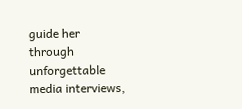guide her through unforgettable media interviews,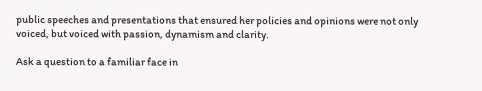public speeches and presentations that ensured her policies and opinions were not only voiced, but voiced with passion, dynamism and clarity.

Ask a question to a familiar face in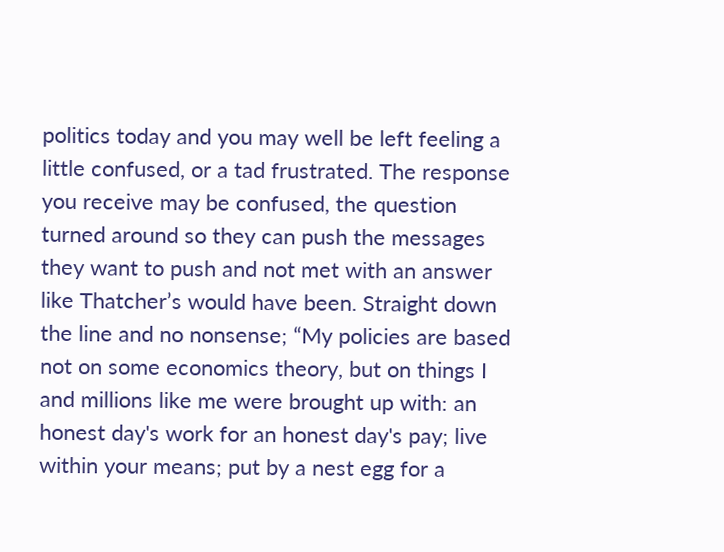politics today and you may well be left feeling a little confused, or a tad frustrated. The response you receive may be confused, the question turned around so they can push the messages they want to push and not met with an answer like Thatcher’s would have been. Straight down the line and no nonsense; “My policies are based not on some economics theory, but on things I and millions like me were brought up with: an honest day's work for an honest day's pay; live within your means; put by a nest egg for a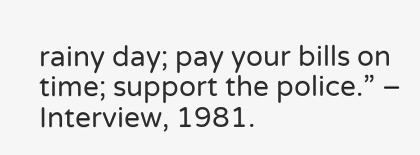rainy day; pay your bills on time; support the police.” – Interview, 1981.